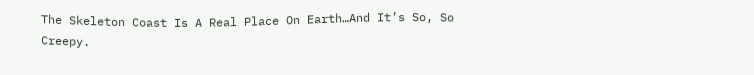The Skeleton Coast Is A Real Place On Earth…And It’s So, So Creepy.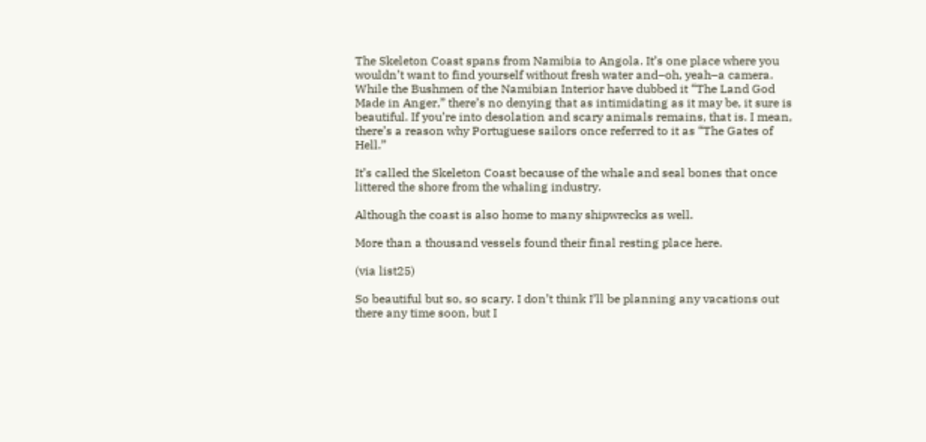The Skeleton Coast spans from Namibia to Angola. It’s one place where you wouldn’t want to find yourself without fresh water and–oh, yeah–a camera. While the Bushmen of the Namibian Interior have dubbed it “The Land God Made in Anger,” there’s no denying that as intimidating as it may be, it sure is beautiful. If you’re into desolation and scary animals remains, that is. I mean, there’s a reason why Portuguese sailors once referred to it as “The Gates of Hell.”

It’s called the Skeleton Coast because of the whale and seal bones that once littered the shore from the whaling industry.

Although the coast is also home to many shipwrecks as well.

More than a thousand vessels found their final resting place here.

(via list25)

So beautiful but so, so scary. I don’t think I’ll be planning any vacations out there any time soon, but I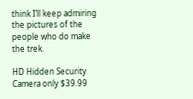think I’ll keep admiring the pictures of the people who do make the trek.

HD Hidden Security Camera only $39.99